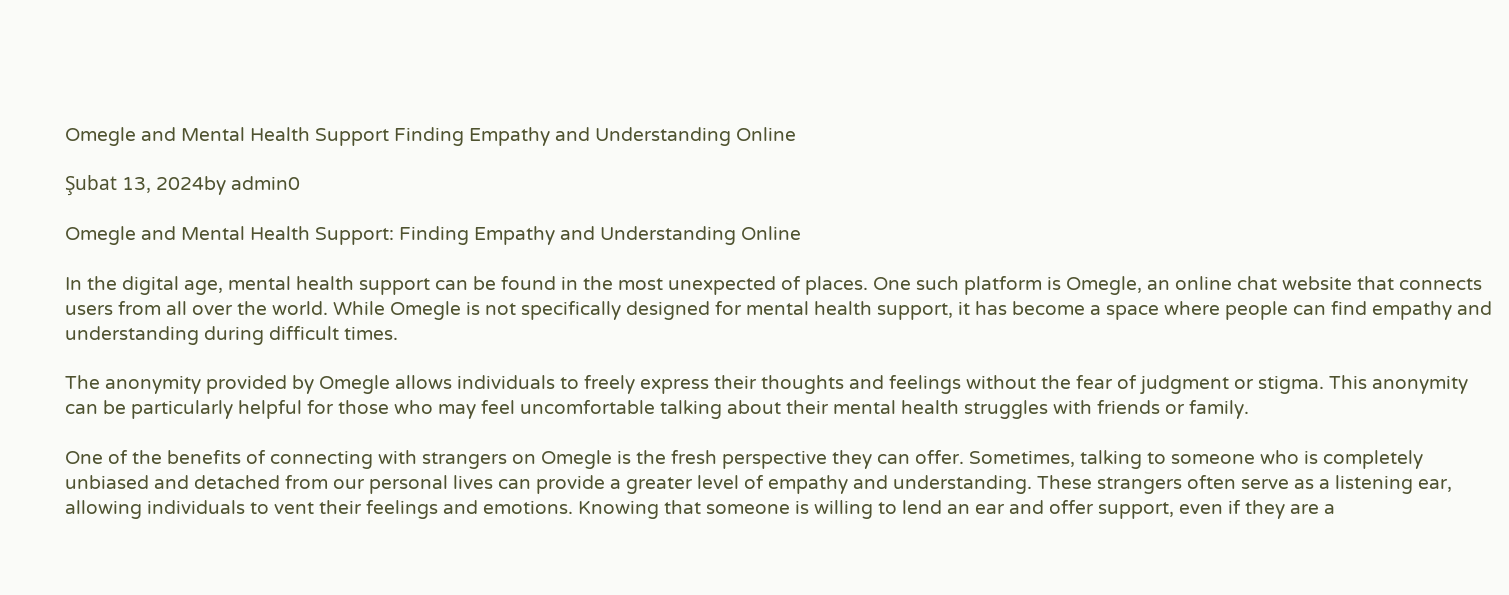Omegle and Mental Health Support Finding Empathy and Understanding Online

Şubat 13, 2024by admin0

Omegle and Mental Health Support: Finding Empathy and Understanding Online

In the digital age, mental health support can be found in the most unexpected of places. One such platform is Omegle, an online chat website that connects users from all over the world. While Omegle is not specifically designed for mental health support, it has become a space where people can find empathy and understanding during difficult times.

The anonymity provided by Omegle allows individuals to freely express their thoughts and feelings without the fear of judgment or stigma. This anonymity can be particularly helpful for those who may feel uncomfortable talking about their mental health struggles with friends or family.

One of the benefits of connecting with strangers on Omegle is the fresh perspective they can offer. Sometimes, talking to someone who is completely unbiased and detached from our personal lives can provide a greater level of empathy and understanding. These strangers often serve as a listening ear, allowing individuals to vent their feelings and emotions. Knowing that someone is willing to lend an ear and offer support, even if they are a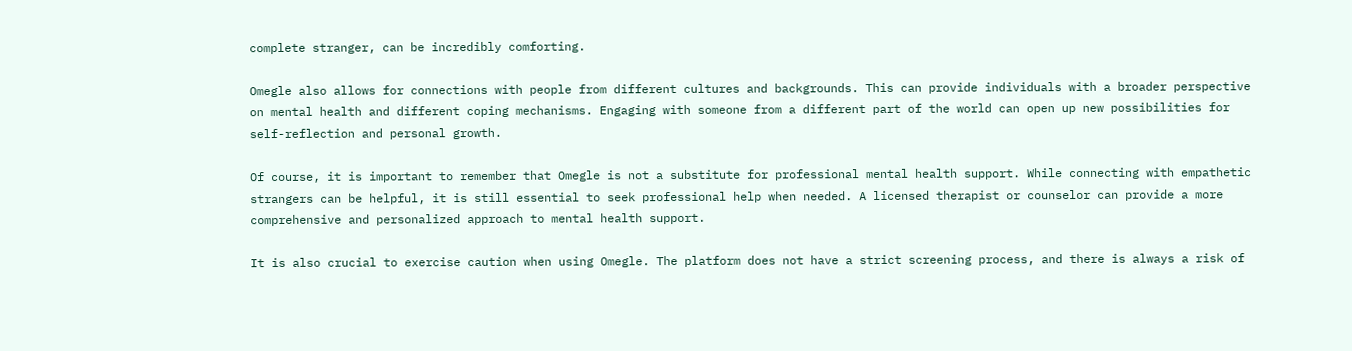complete stranger, can be incredibly comforting.

Omegle also allows for connections with people from different cultures and backgrounds. This can provide individuals with a broader perspective on mental health and different coping mechanisms. Engaging with someone from a different part of the world can open up new possibilities for self-reflection and personal growth.

Of course, it is important to remember that Omegle is not a substitute for professional mental health support. While connecting with empathetic strangers can be helpful, it is still essential to seek professional help when needed. A licensed therapist or counselor can provide a more comprehensive and personalized approach to mental health support.

It is also crucial to exercise caution when using Omegle. The platform does not have a strict screening process, and there is always a risk of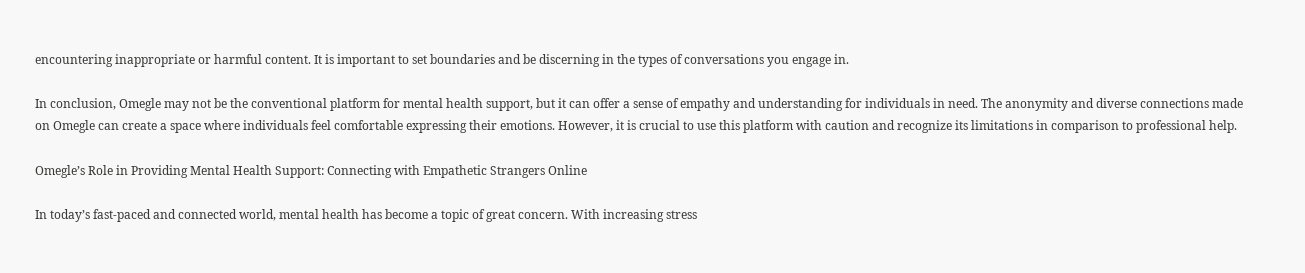encountering inappropriate or harmful content. It is important to set boundaries and be discerning in the types of conversations you engage in.

In conclusion, Omegle may not be the conventional platform for mental health support, but it can offer a sense of empathy and understanding for individuals in need. The anonymity and diverse connections made on Omegle can create a space where individuals feel comfortable expressing their emotions. However, it is crucial to use this platform with caution and recognize its limitations in comparison to professional help.

Omegle’s Role in Providing Mental Health Support: Connecting with Empathetic Strangers Online

In today’s fast-paced and connected world, mental health has become a topic of great concern. With increasing stress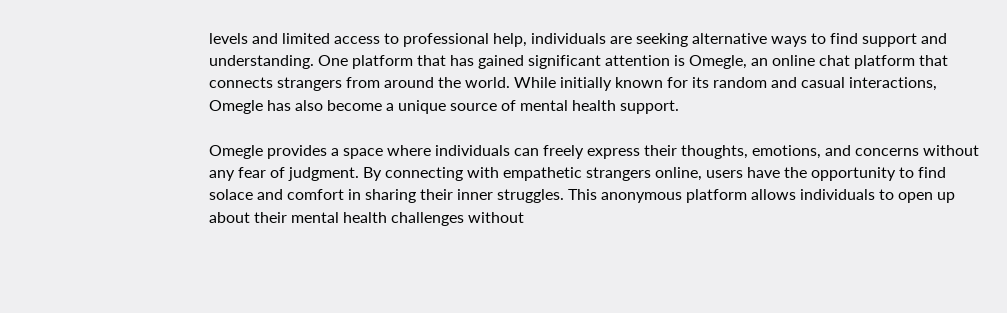levels and limited access to professional help, individuals are seeking alternative ways to find support and understanding. One platform that has gained significant attention is Omegle, an online chat platform that connects strangers from around the world. While initially known for its random and casual interactions, Omegle has also become a unique source of mental health support.

Omegle provides a space where individuals can freely express their thoughts, emotions, and concerns without any fear of judgment. By connecting with empathetic strangers online, users have the opportunity to find solace and comfort in sharing their inner struggles. This anonymous platform allows individuals to open up about their mental health challenges without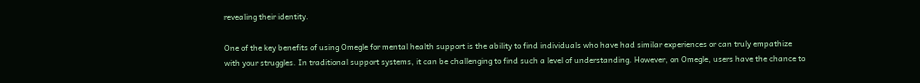revealing their identity.

One of the key benefits of using Omegle for mental health support is the ability to find individuals who have had similar experiences or can truly empathize with your struggles. In traditional support systems, it can be challenging to find such a level of understanding. However, on Omegle, users have the chance to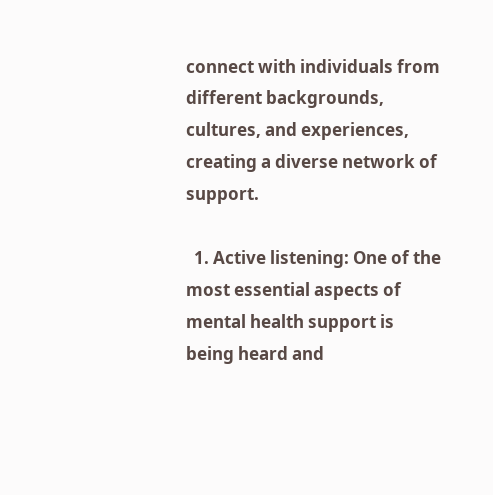connect with individuals from different backgrounds, cultures, and experiences, creating a diverse network of support.

  1. Active listening: One of the most essential aspects of mental health support is being heard and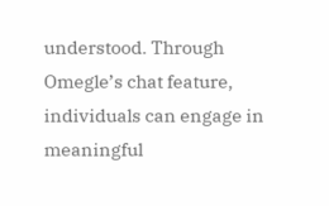understood. Through Omegle’s chat feature, individuals can engage in meaningful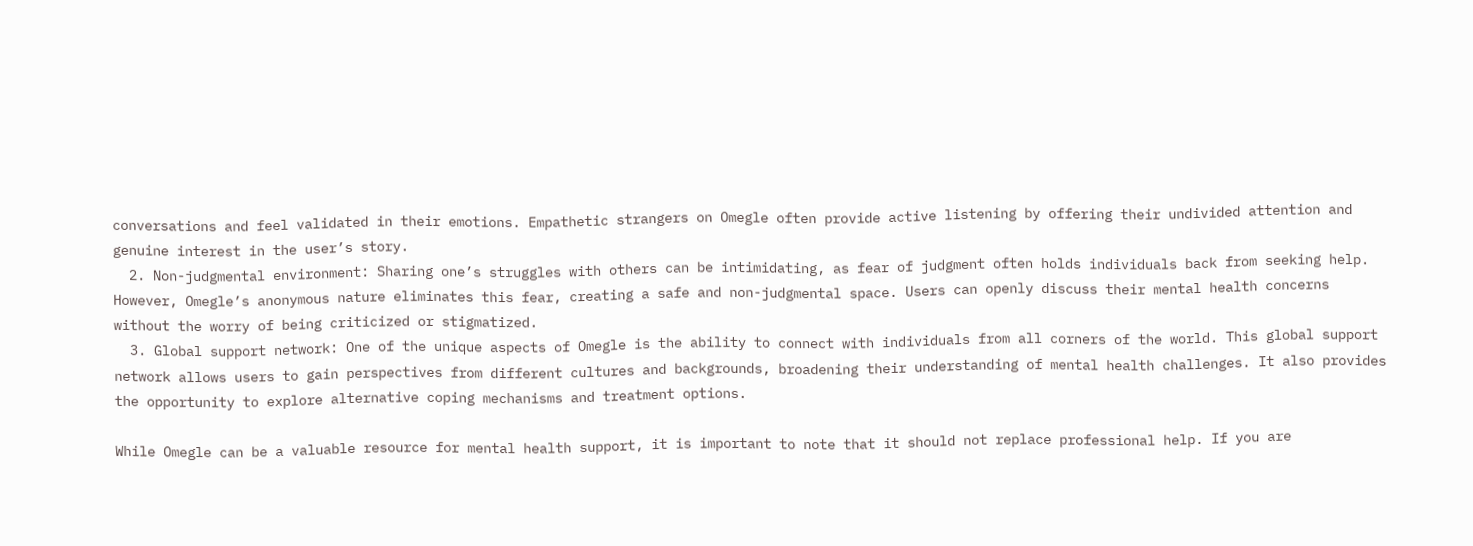conversations and feel validated in their emotions. Empathetic strangers on Omegle often provide active listening by offering their undivided attention and genuine interest in the user’s story.
  2. Non-judgmental environment: Sharing one’s struggles with others can be intimidating, as fear of judgment often holds individuals back from seeking help. However, Omegle’s anonymous nature eliminates this fear, creating a safe and non-judgmental space. Users can openly discuss their mental health concerns without the worry of being criticized or stigmatized.
  3. Global support network: One of the unique aspects of Omegle is the ability to connect with individuals from all corners of the world. This global support network allows users to gain perspectives from different cultures and backgrounds, broadening their understanding of mental health challenges. It also provides the opportunity to explore alternative coping mechanisms and treatment options.

While Omegle can be a valuable resource for mental health support, it is important to note that it should not replace professional help. If you are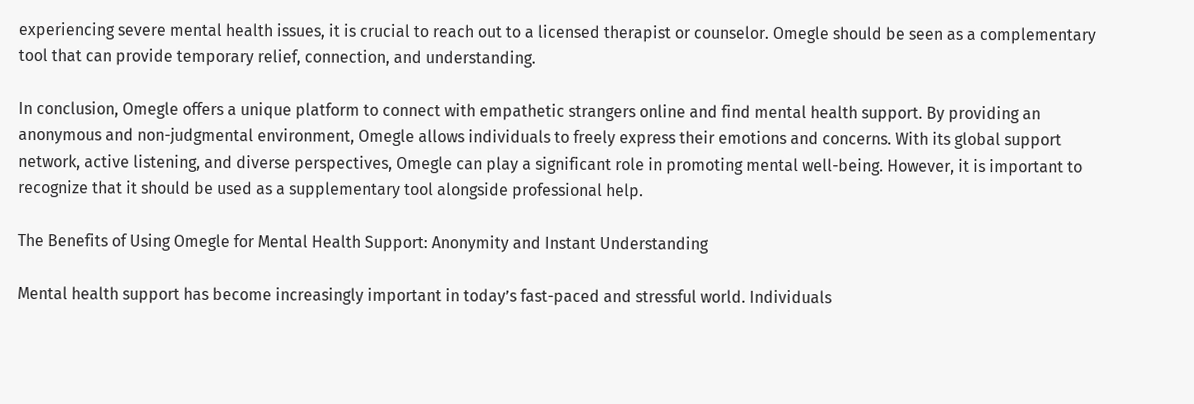experiencing severe mental health issues, it is crucial to reach out to a licensed therapist or counselor. Omegle should be seen as a complementary tool that can provide temporary relief, connection, and understanding.

In conclusion, Omegle offers a unique platform to connect with empathetic strangers online and find mental health support. By providing an anonymous and non-judgmental environment, Omegle allows individuals to freely express their emotions and concerns. With its global support network, active listening, and diverse perspectives, Omegle can play a significant role in promoting mental well-being. However, it is important to recognize that it should be used as a supplementary tool alongside professional help.

The Benefits of Using Omegle for Mental Health Support: Anonymity and Instant Understanding

Mental health support has become increasingly important in today’s fast-paced and stressful world. Individuals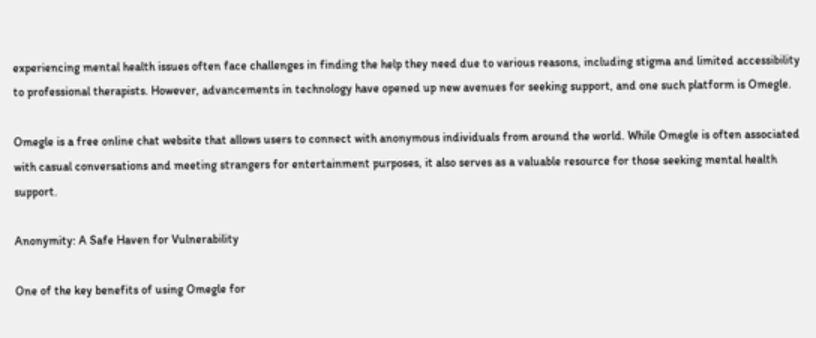experiencing mental health issues often face challenges in finding the help they need due to various reasons, including stigma and limited accessibility to professional therapists. However, advancements in technology have opened up new avenues for seeking support, and one such platform is Omegle.

Omegle is a free online chat website that allows users to connect with anonymous individuals from around the world. While Omegle is often associated with casual conversations and meeting strangers for entertainment purposes, it also serves as a valuable resource for those seeking mental health support.

Anonymity: A Safe Haven for Vulnerability

One of the key benefits of using Omegle for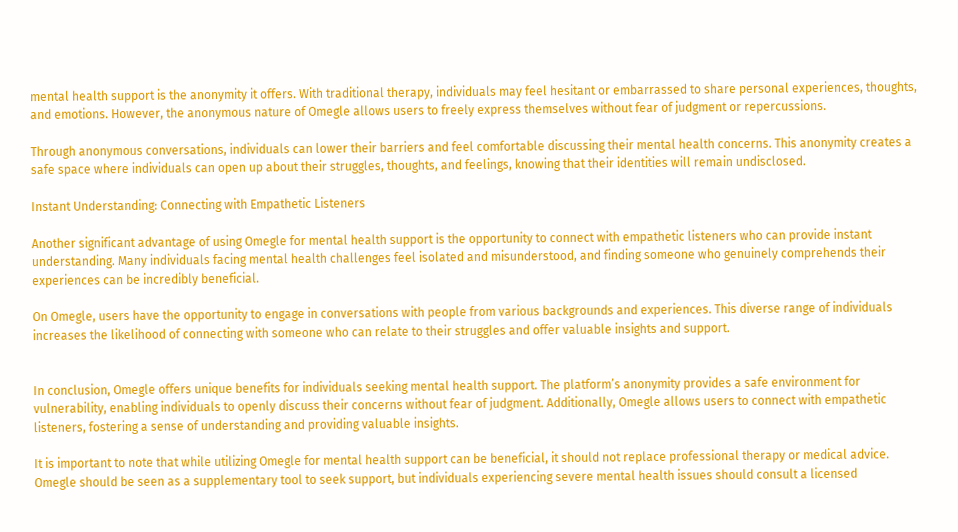mental health support is the anonymity it offers. With traditional therapy, individuals may feel hesitant or embarrassed to share personal experiences, thoughts, and emotions. However, the anonymous nature of Omegle allows users to freely express themselves without fear of judgment or repercussions.

Through anonymous conversations, individuals can lower their barriers and feel comfortable discussing their mental health concerns. This anonymity creates a safe space where individuals can open up about their struggles, thoughts, and feelings, knowing that their identities will remain undisclosed.

Instant Understanding: Connecting with Empathetic Listeners

Another significant advantage of using Omegle for mental health support is the opportunity to connect with empathetic listeners who can provide instant understanding. Many individuals facing mental health challenges feel isolated and misunderstood, and finding someone who genuinely comprehends their experiences can be incredibly beneficial.

On Omegle, users have the opportunity to engage in conversations with people from various backgrounds and experiences. This diverse range of individuals increases the likelihood of connecting with someone who can relate to their struggles and offer valuable insights and support.


In conclusion, Omegle offers unique benefits for individuals seeking mental health support. The platform’s anonymity provides a safe environment for vulnerability, enabling individuals to openly discuss their concerns without fear of judgment. Additionally, Omegle allows users to connect with empathetic listeners, fostering a sense of understanding and providing valuable insights.

It is important to note that while utilizing Omegle for mental health support can be beneficial, it should not replace professional therapy or medical advice. Omegle should be seen as a supplementary tool to seek support, but individuals experiencing severe mental health issues should consult a licensed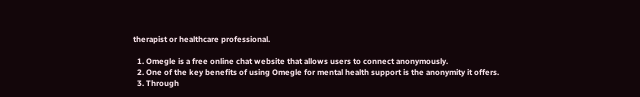therapist or healthcare professional.

  1. Omegle is a free online chat website that allows users to connect anonymously.
  2. One of the key benefits of using Omegle for mental health support is the anonymity it offers.
  3. Through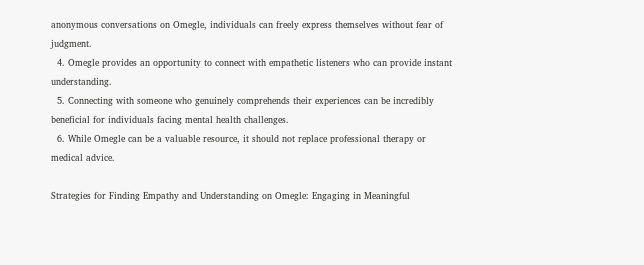anonymous conversations on Omegle, individuals can freely express themselves without fear of judgment.
  4. Omegle provides an opportunity to connect with empathetic listeners who can provide instant understanding.
  5. Connecting with someone who genuinely comprehends their experiences can be incredibly beneficial for individuals facing mental health challenges.
  6. While Omegle can be a valuable resource, it should not replace professional therapy or medical advice.

Strategies for Finding Empathy and Understanding on Omegle: Engaging in Meaningful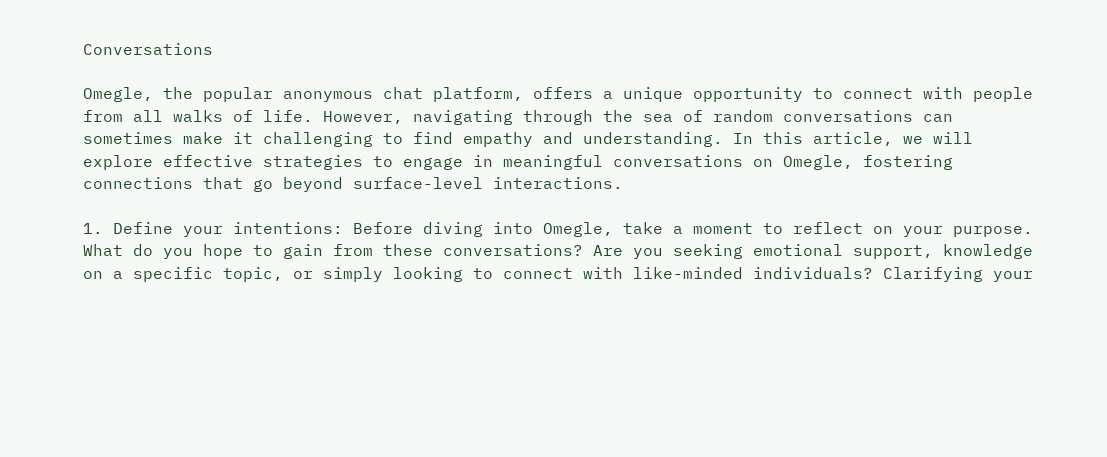Conversations

Omegle, the popular anonymous chat platform, offers a unique opportunity to connect with people from all walks of life. However, navigating through the sea of random conversations can sometimes make it challenging to find empathy and understanding. In this article, we will explore effective strategies to engage in meaningful conversations on Omegle, fostering connections that go beyond surface-level interactions.

1. Define your intentions: Before diving into Omegle, take a moment to reflect on your purpose. What do you hope to gain from these conversations? Are you seeking emotional support, knowledge on a specific topic, or simply looking to connect with like-minded individuals? Clarifying your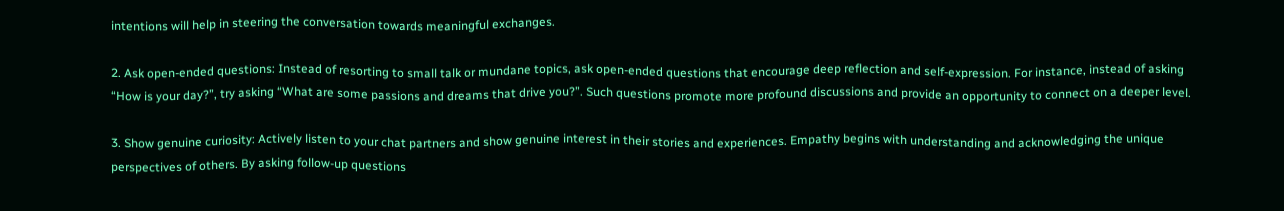intentions will help in steering the conversation towards meaningful exchanges.

2. Ask open-ended questions: Instead of resorting to small talk or mundane topics, ask open-ended questions that encourage deep reflection and self-expression. For instance, instead of asking “How is your day?”, try asking “What are some passions and dreams that drive you?”. Such questions promote more profound discussions and provide an opportunity to connect on a deeper level.

3. Show genuine curiosity: Actively listen to your chat partners and show genuine interest in their stories and experiences. Empathy begins with understanding and acknowledging the unique perspectives of others. By asking follow-up questions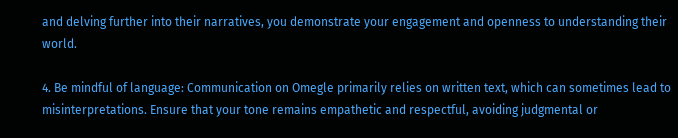and delving further into their narratives, you demonstrate your engagement and openness to understanding their world.

4. Be mindful of language: Communication on Omegle primarily relies on written text, which can sometimes lead to misinterpretations. Ensure that your tone remains empathetic and respectful, avoiding judgmental or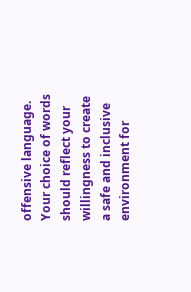offensive language. Your choice of words should reflect your willingness to create a safe and inclusive environment for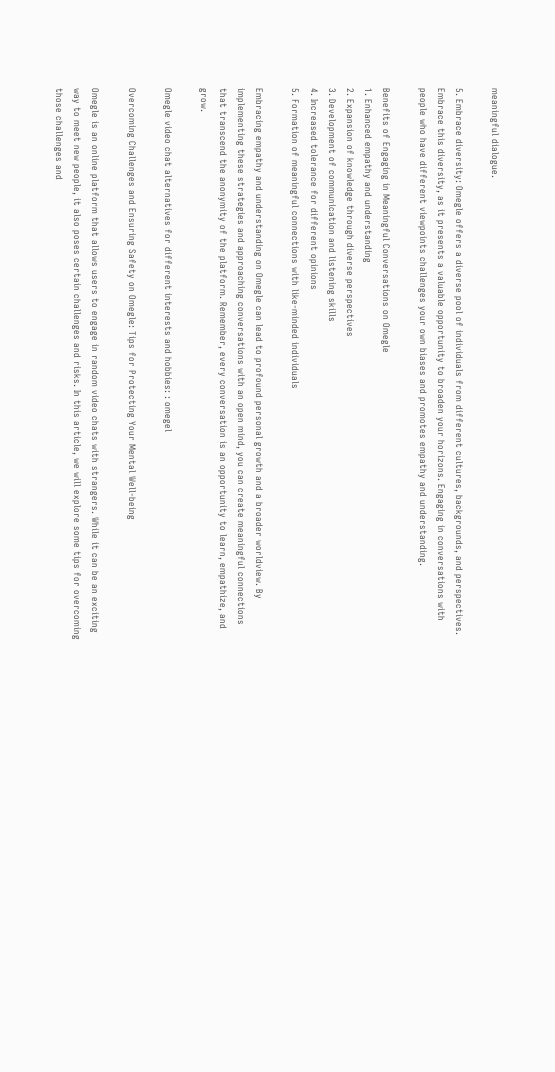meaningful dialogue.

5. Embrace diversity: Omegle offers a diverse pool of individuals from different cultures, backgrounds, and perspectives. Embrace this diversity, as it presents a valuable opportunity to broaden your horizons. Engaging in conversations with people who have different viewpoints challenges your own biases and promotes empathy and understanding.

Benefits of Engaging in Meaningful Conversations on Omegle
1. Enhanced empathy and understanding
2. Expansion of knowledge through diverse perspectives
3. Development of communication and listening skills
4. Increased tolerance for different opinions
5. Formation of meaningful connections with like-minded individuals

Embracing empathy and understanding on Omegle can lead to profound personal growth and a broader worldview. By implementing these strategies and approaching conversations with an open mind, you can create meaningful connections that transcend the anonymity of the platform. Remember, every conversation is an opportunity to learn, empathize, and grow.

Omegle video chat alternatives for different interests and hobbies: : omegel

Overcoming Challenges and Ensuring Safety on Omegle: Tips for Protecting Your Mental Well-being

Omegle is an online platform that allows users to engage in random video chats with strangers. While it can be an exciting way to meet new people, it also poses certain challenges and risks. In this article, we will explore some tips for overcoming those challenges and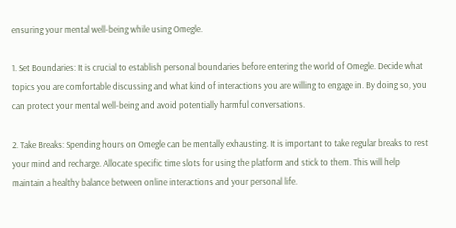ensuring your mental well-being while using Omegle.

1. Set Boundaries: It is crucial to establish personal boundaries before entering the world of Omegle. Decide what topics you are comfortable discussing and what kind of interactions you are willing to engage in. By doing so, you can protect your mental well-being and avoid potentially harmful conversations.

2. Take Breaks: Spending hours on Omegle can be mentally exhausting. It is important to take regular breaks to rest your mind and recharge. Allocate specific time slots for using the platform and stick to them. This will help maintain a healthy balance between online interactions and your personal life.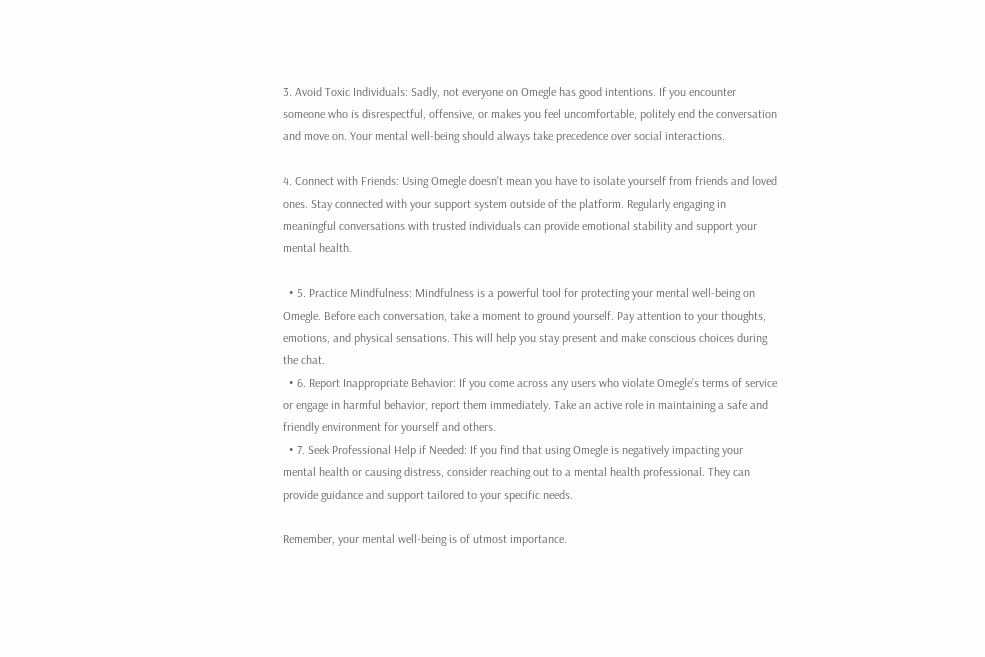3. Avoid Toxic Individuals: Sadly, not everyone on Omegle has good intentions. If you encounter someone who is disrespectful, offensive, or makes you feel uncomfortable, politely end the conversation and move on. Your mental well-being should always take precedence over social interactions.

4. Connect with Friends: Using Omegle doesn’t mean you have to isolate yourself from friends and loved ones. Stay connected with your support system outside of the platform. Regularly engaging in meaningful conversations with trusted individuals can provide emotional stability and support your mental health.

  • 5. Practice Mindfulness: Mindfulness is a powerful tool for protecting your mental well-being on Omegle. Before each conversation, take a moment to ground yourself. Pay attention to your thoughts, emotions, and physical sensations. This will help you stay present and make conscious choices during the chat.
  • 6. Report Inappropriate Behavior: If you come across any users who violate Omegle’s terms of service or engage in harmful behavior, report them immediately. Take an active role in maintaining a safe and friendly environment for yourself and others.
  • 7. Seek Professional Help if Needed: If you find that using Omegle is negatively impacting your mental health or causing distress, consider reaching out to a mental health professional. They can provide guidance and support tailored to your specific needs.

Remember, your mental well-being is of utmost importance.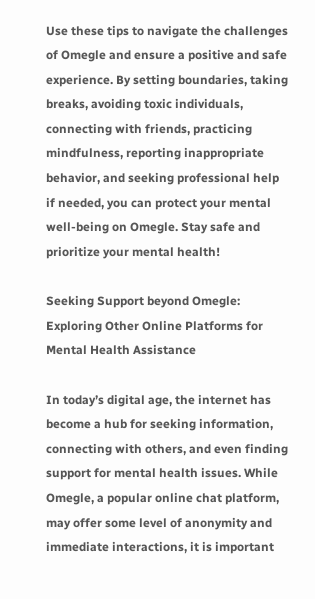Use these tips to navigate the challenges of Omegle and ensure a positive and safe experience. By setting boundaries, taking breaks, avoiding toxic individuals, connecting with friends, practicing mindfulness, reporting inappropriate behavior, and seeking professional help if needed, you can protect your mental well-being on Omegle. Stay safe and prioritize your mental health!

Seeking Support beyond Omegle: Exploring Other Online Platforms for Mental Health Assistance

In today’s digital age, the internet has become a hub for seeking information, connecting with others, and even finding support for mental health issues. While Omegle, a popular online chat platform, may offer some level of anonymity and immediate interactions, it is important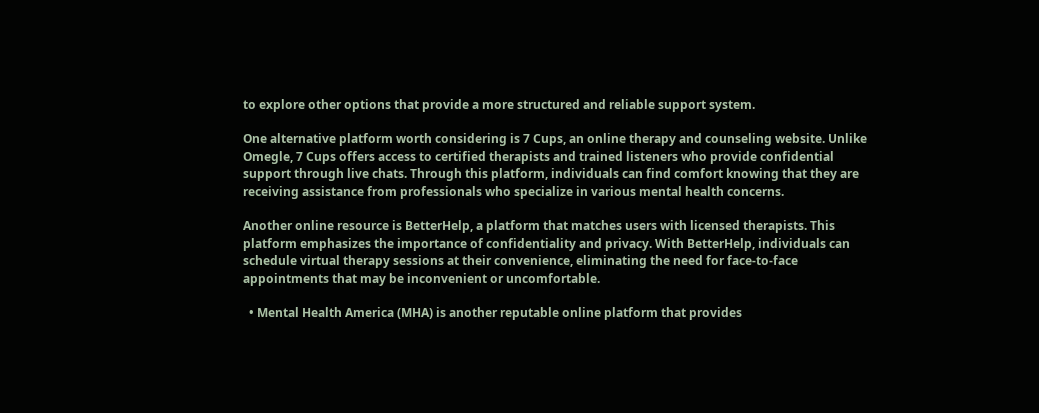to explore other options that provide a more structured and reliable support system.

One alternative platform worth considering is 7 Cups, an online therapy and counseling website. Unlike Omegle, 7 Cups offers access to certified therapists and trained listeners who provide confidential support through live chats. Through this platform, individuals can find comfort knowing that they are receiving assistance from professionals who specialize in various mental health concerns.

Another online resource is BetterHelp, a platform that matches users with licensed therapists. This platform emphasizes the importance of confidentiality and privacy. With BetterHelp, individuals can schedule virtual therapy sessions at their convenience, eliminating the need for face-to-face appointments that may be inconvenient or uncomfortable.

  • Mental Health America (MHA) is another reputable online platform that provides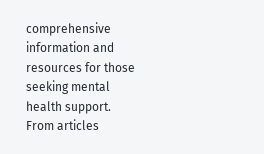comprehensive information and resources for those seeking mental health support. From articles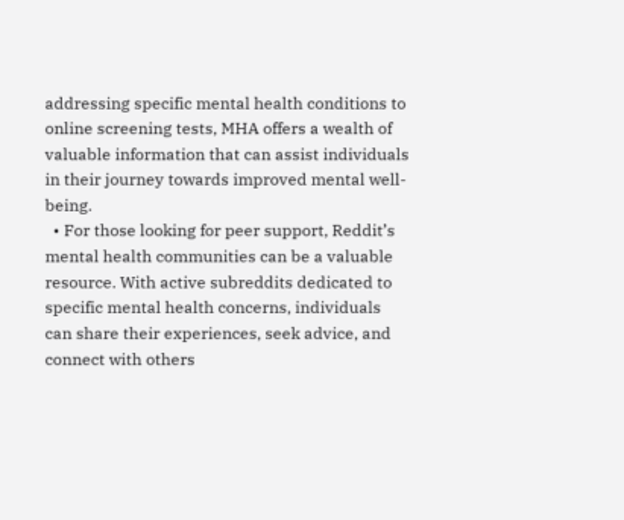addressing specific mental health conditions to online screening tests, MHA offers a wealth of valuable information that can assist individuals in their journey towards improved mental well-being.
  • For those looking for peer support, Reddit’s mental health communities can be a valuable resource. With active subreddits dedicated to specific mental health concerns, individuals can share their experiences, seek advice, and connect with others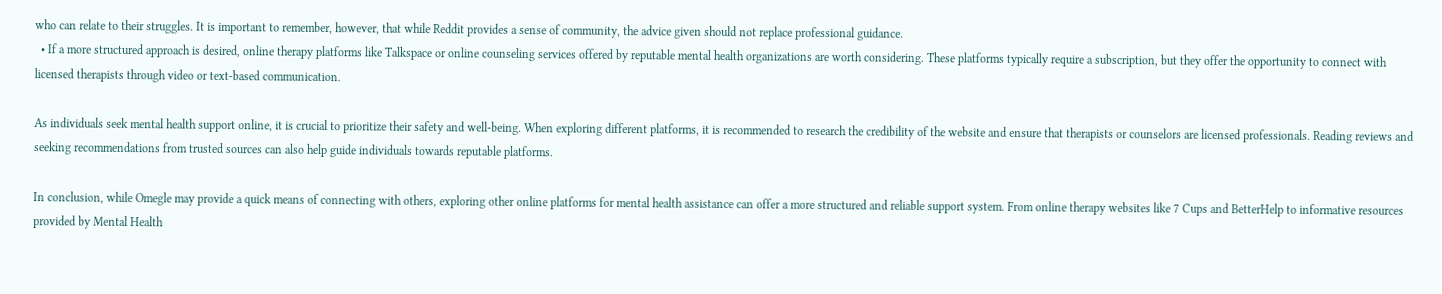who can relate to their struggles. It is important to remember, however, that while Reddit provides a sense of community, the advice given should not replace professional guidance.
  • If a more structured approach is desired, online therapy platforms like Talkspace or online counseling services offered by reputable mental health organizations are worth considering. These platforms typically require a subscription, but they offer the opportunity to connect with licensed therapists through video or text-based communication.

As individuals seek mental health support online, it is crucial to prioritize their safety and well-being. When exploring different platforms, it is recommended to research the credibility of the website and ensure that therapists or counselors are licensed professionals. Reading reviews and seeking recommendations from trusted sources can also help guide individuals towards reputable platforms.

In conclusion, while Omegle may provide a quick means of connecting with others, exploring other online platforms for mental health assistance can offer a more structured and reliable support system. From online therapy websites like 7 Cups and BetterHelp to informative resources provided by Mental Health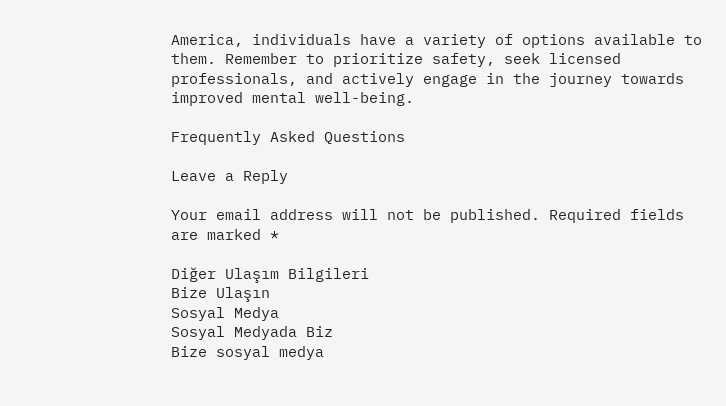America, individuals have a variety of options available to them. Remember to prioritize safety, seek licensed professionals, and actively engage in the journey towards improved mental well-being.

Frequently Asked Questions

Leave a Reply

Your email address will not be published. Required fields are marked *

Diğer Ulaşım Bilgileri
Bize Ulaşın
Sosyal Medya
Sosyal Medyada Biz
Bize sosyal medya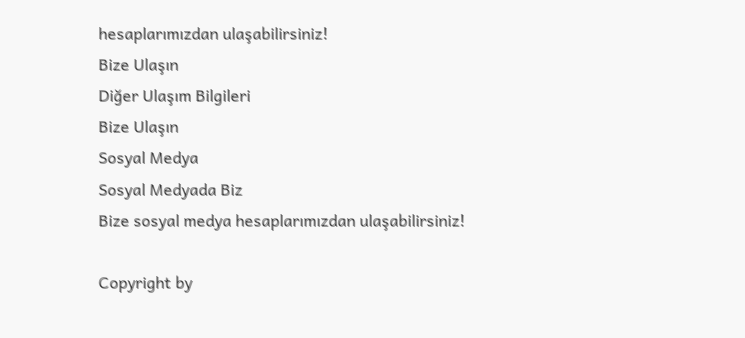hesaplarımızdan ulaşabilirsiniz!
Bize Ulaşın
Diğer Ulaşım Bilgileri
Bize Ulaşın
Sosyal Medya
Sosyal Medyada Biz
Bize sosyal medya hesaplarımızdan ulaşabilirsiniz!

Copyright by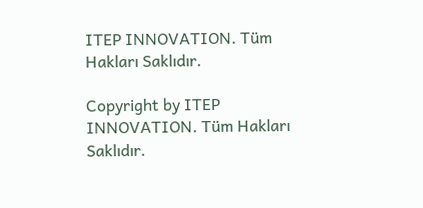ITEP INNOVATION. Tüm Hakları Saklıdır.

Copyright by ITEP INNOVATION. Tüm Hakları Saklıdır.